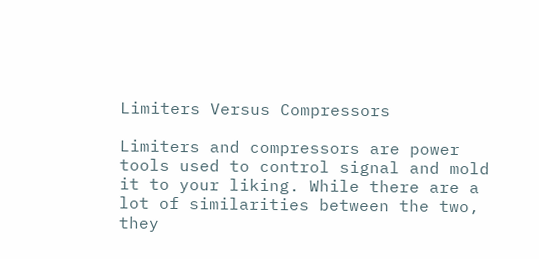Limiters Versus Compressors

Limiters and compressors are power tools used to control signal and mold it to your liking. While there are a lot of similarities between the two, they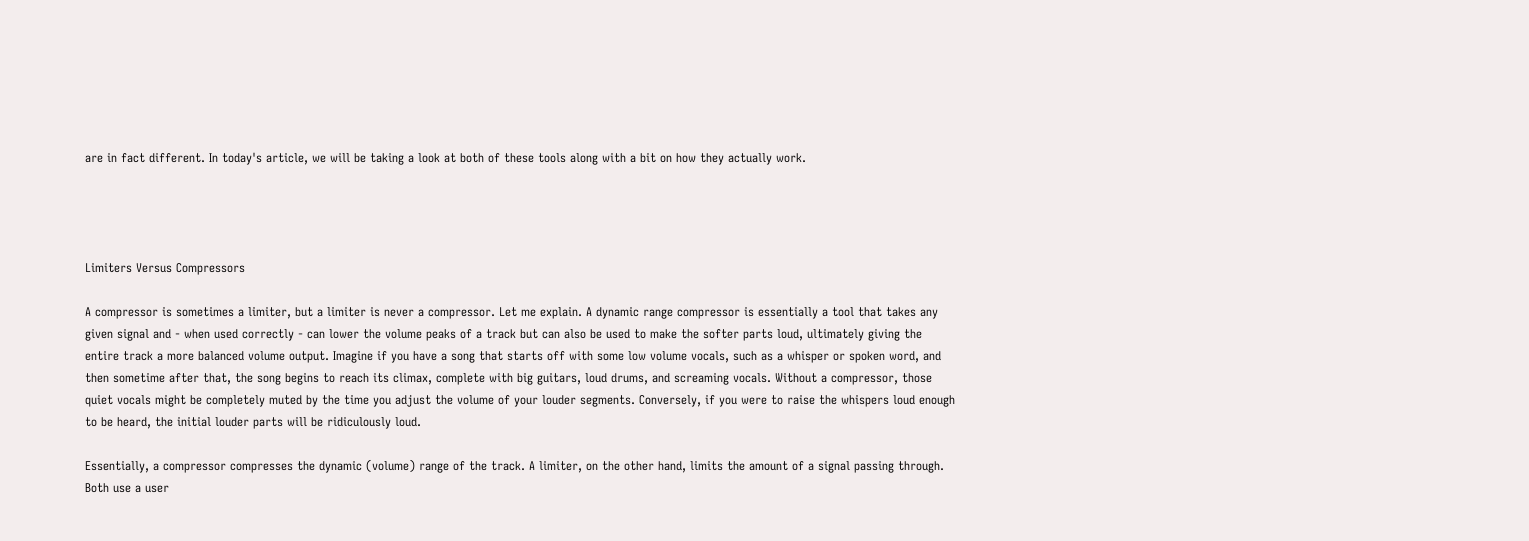are in fact different. In today's article, we will be taking a look at both of these tools along with a bit on how they actually work.




Limiters Versus Compressors

A compressor is sometimes a limiter, but a limiter is never a compressor. Let me explain. A dynamic range compressor is essentially a tool that takes any given signal and - when used correctly - can lower the volume peaks of a track but can also be used to make the softer parts loud, ultimately giving the entire track a more balanced volume output. Imagine if you have a song that starts off with some low volume vocals, such as a whisper or spoken word, and then sometime after that, the song begins to reach its climax, complete with big guitars, loud drums, and screaming vocals. Without a compressor, those quiet vocals might be completely muted by the time you adjust the volume of your louder segments. Conversely, if you were to raise the whispers loud enough to be heard, the initial louder parts will be ridiculously loud.

Essentially, a compressor compresses the dynamic (volume) range of the track. A limiter, on the other hand, limits the amount of a signal passing through. Both use a user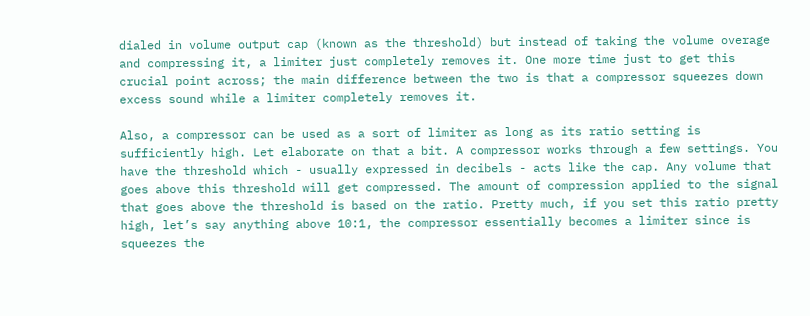dialed in volume output cap (known as the threshold) but instead of taking the volume overage and compressing it, a limiter just completely removes it. One more time just to get this crucial point across; the main difference between the two is that a compressor squeezes down excess sound while a limiter completely removes it.

Also, a compressor can be used as a sort of limiter as long as its ratio setting is sufficiently high. Let elaborate on that a bit. A compressor works through a few settings. You have the threshold which - usually expressed in decibels - acts like the cap. Any volume that goes above this threshold will get compressed. The amount of compression applied to the signal that goes above the threshold is based on the ratio. Pretty much, if you set this ratio pretty high, let’s say anything above 10:1, the compressor essentially becomes a limiter since is squeezes the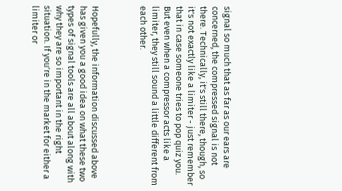signal so much that as far as our ears are concerned, the compressed signal is not there. Technically, it's still there, though, so it's not exactly like a limiter - just remember that in case someone tries to pop quiz you. But even when a compressor acts like a limiter, they still sound a little different from each other.



Hopefully, the information discussed above has given you a good idea on what these two types of signal tools are all about along with why they are so important in the right situation. If you're in the market for either a limiter or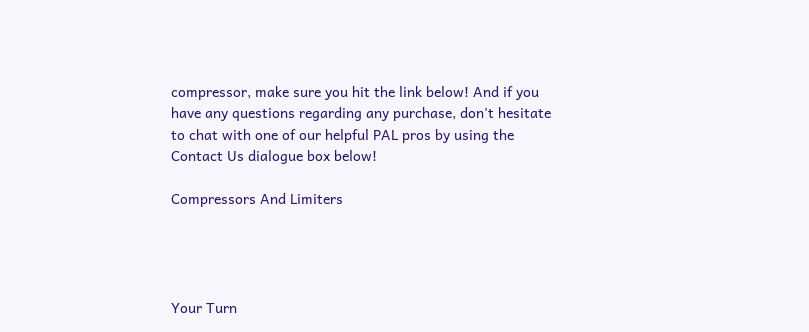compressor, make sure you hit the link below! And if you have any questions regarding any purchase, don't hesitate to chat with one of our helpful PAL pros by using the Contact Us dialogue box below!

Compressors And Limiters




Your Turn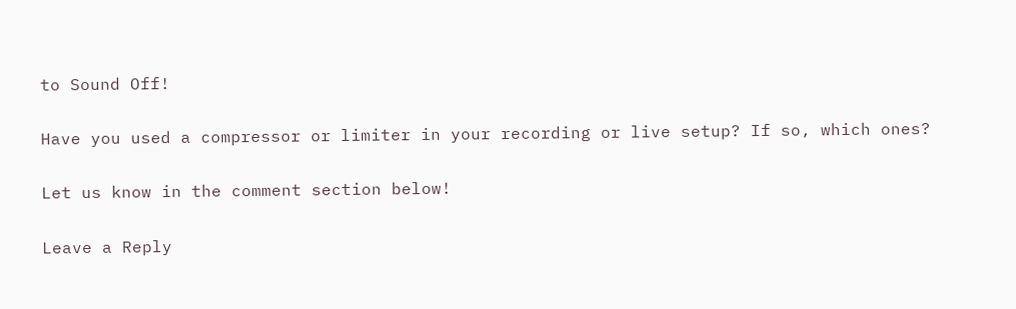to Sound Off!

Have you used a compressor or limiter in your recording or live setup? If so, which ones?

Let us know in the comment section below!

Leave a Reply